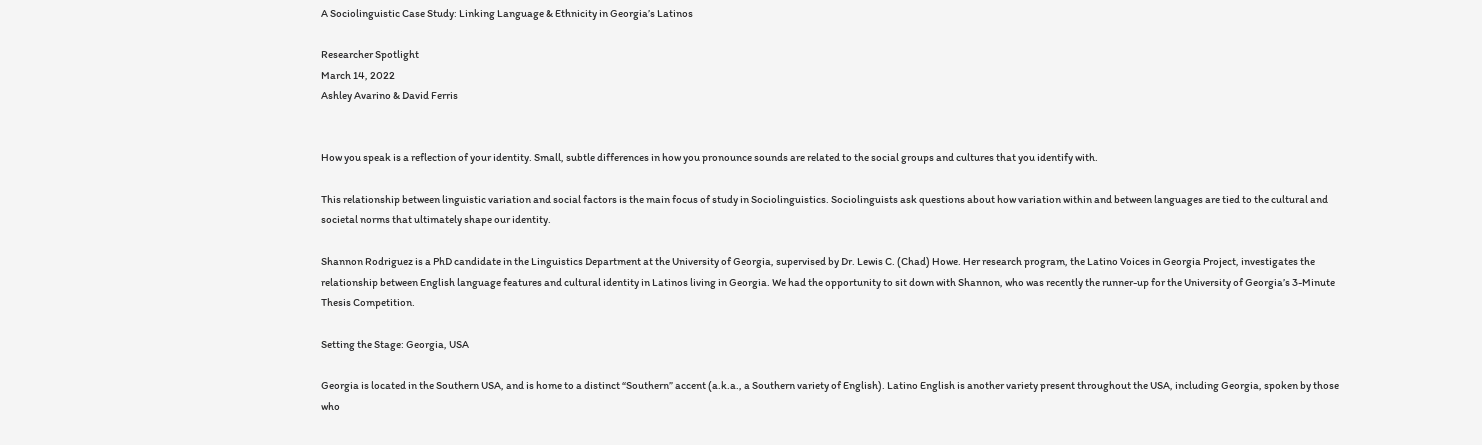A Sociolinguistic Case Study: Linking Language & Ethnicity in Georgia’s Latinos

Researcher Spotlight
March 14, 2022
Ashley Avarino & David Ferris


How you speak is a reflection of your identity. Small, subtle differences in how you pronounce sounds are related to the social groups and cultures that you identify with.

This relationship between linguistic variation and social factors is the main focus of study in Sociolinguistics. Sociolinguists ask questions about how variation within and between languages are tied to the cultural and societal norms that ultimately shape our identity.

Shannon Rodriguez is a PhD candidate in the Linguistics Department at the University of Georgia, supervised by Dr. Lewis C. (Chad) Howe. Her research program, the Latino Voices in Georgia Project, investigates the relationship between English language features and cultural identity in Latinos living in Georgia. We had the opportunity to sit down with Shannon, who was recently the runner-up for the University of Georgia’s 3-Minute Thesis Competition.

Setting the Stage: Georgia, USA

Georgia is located in the Southern USA, and is home to a distinct “Southern” accent (a.k.a., a Southern variety of English). Latino English is another variety present throughout the USA, including Georgia, spoken by those who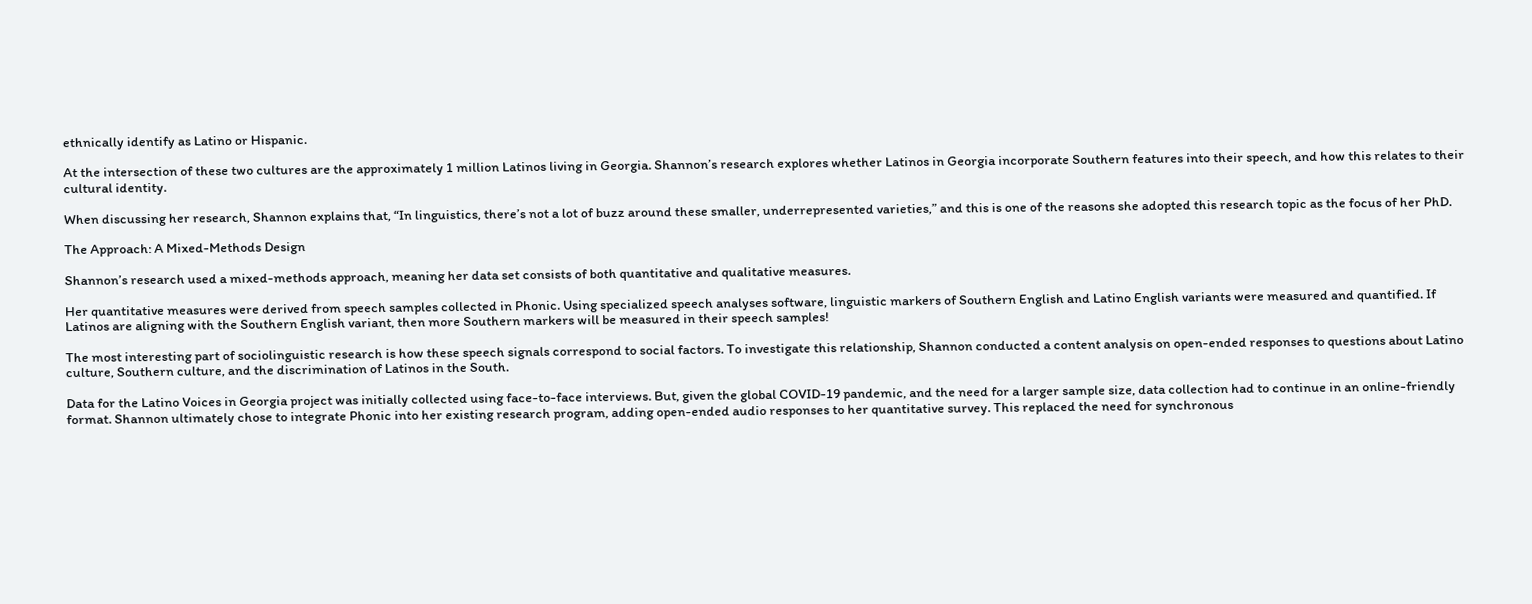ethnically identify as Latino or Hispanic.

At the intersection of these two cultures are the approximately 1 million Latinos living in Georgia. Shannon’s research explores whether Latinos in Georgia incorporate Southern features into their speech, and how this relates to their cultural identity.

When discussing her research, Shannon explains that, “In linguistics, there’s not a lot of buzz around these smaller, underrepresented varieties,” and this is one of the reasons she adopted this research topic as the focus of her PhD.

The Approach: A Mixed-Methods Design

Shannon’s research used a mixed-methods approach, meaning her data set consists of both quantitative and qualitative measures.

Her quantitative measures were derived from speech samples collected in Phonic. Using specialized speech analyses software, linguistic markers of Southern English and Latino English variants were measured and quantified. If Latinos are aligning with the Southern English variant, then more Southern markers will be measured in their speech samples!

The most interesting part of sociolinguistic research is how these speech signals correspond to social factors. To investigate this relationship, Shannon conducted a content analysis on open-ended responses to questions about Latino culture, Southern culture, and the discrimination of Latinos in the South.

Data for the Latino Voices in Georgia project was initially collected using face-to-face interviews. But, given the global COVID-19 pandemic, and the need for a larger sample size, data collection had to continue in an online-friendly format. Shannon ultimately chose to integrate Phonic into her existing research program, adding open-ended audio responses to her quantitative survey. This replaced the need for synchronous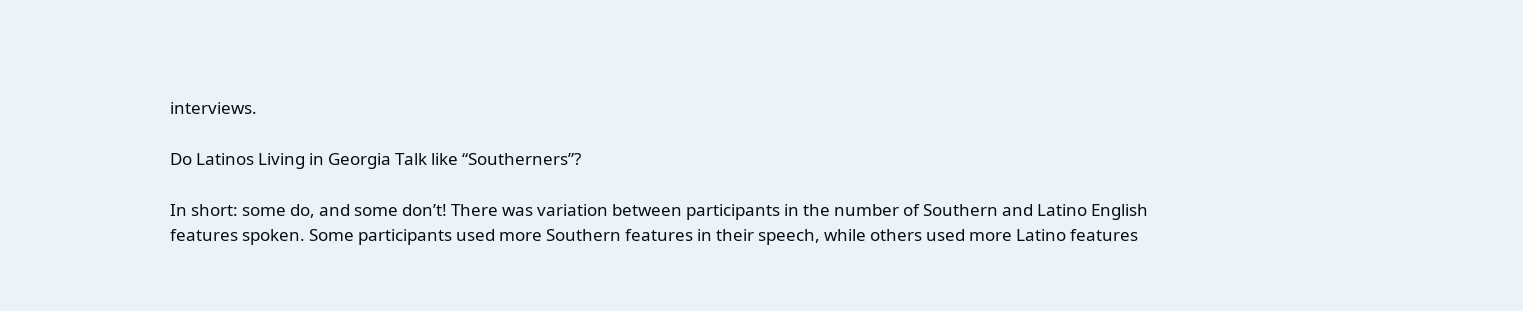interviews.

Do Latinos Living in Georgia Talk like “Southerners”?

In short: some do, and some don’t! There was variation between participants in the number of Southern and Latino English features spoken. Some participants used more Southern features in their speech, while others used more Latino features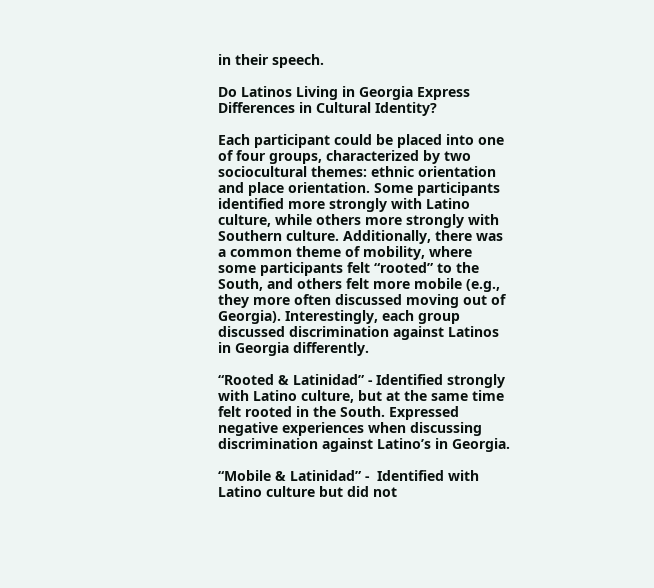in their speech.

Do Latinos Living in Georgia Express Differences in Cultural Identity?

Each participant could be placed into one of four groups, characterized by two sociocultural themes: ethnic orientation and place orientation. Some participants identified more strongly with Latino culture, while others more strongly with Southern culture. Additionally, there was a common theme of mobility, where some participants felt “rooted” to the South, and others felt more mobile (e.g., they more often discussed moving out of Georgia). Interestingly, each group discussed discrimination against Latinos in Georgia differently.

“Rooted & Latinidad” - Identified strongly with Latino culture, but at the same time felt rooted in the South. Expressed negative experiences when discussing discrimination against Latino’s in Georgia.

“Mobile & Latinidad” -  Identified with Latino culture but did not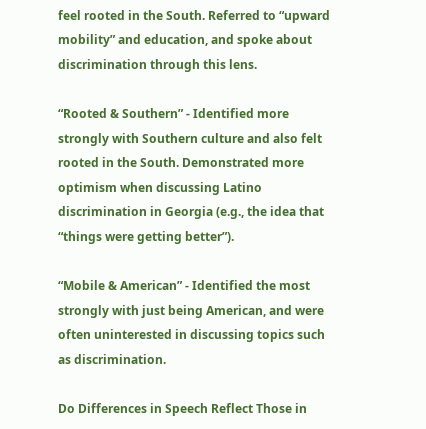feel rooted in the South. Referred to “upward mobility” and education, and spoke about discrimination through this lens.

“Rooted & Southern” - Identified more strongly with Southern culture and also felt rooted in the South. Demonstrated more optimism when discussing Latino discrimination in Georgia (e.g., the idea that “things were getting better”).

“Mobile & American” - Identified the most strongly with just being American, and were often uninterested in discussing topics such as discrimination.

Do Differences in Speech Reflect Those in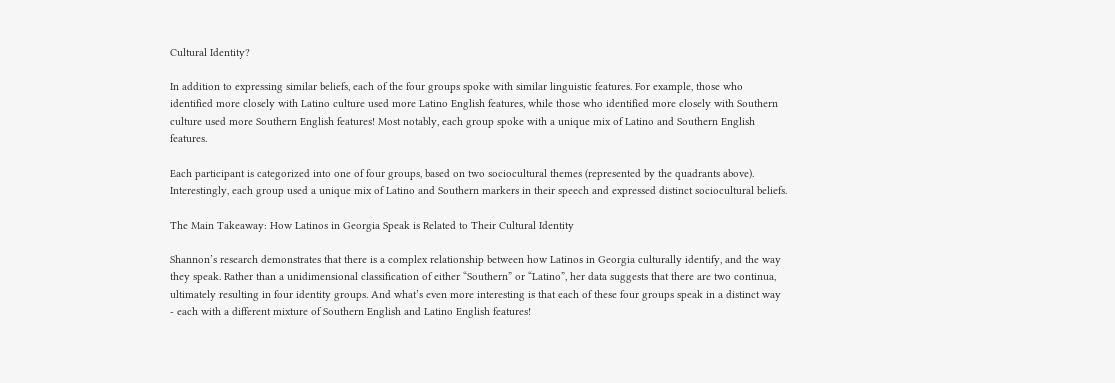Cultural Identity?

In addition to expressing similar beliefs, each of the four groups spoke with similar linguistic features. For example, those who identified more closely with Latino culture used more Latino English features, while those who identified more closely with Southern culture used more Southern English features! Most notably, each group spoke with a unique mix of Latino and Southern English features.

Each participant is categorized into one of four groups, based on two sociocultural themes (represented by the quadrants above). Interestingly, each group used a unique mix of Latino and Southern markers in their speech and expressed distinct sociocultural beliefs.

The Main Takeaway: How Latinos in Georgia Speak is Related to Their Cultural Identity

Shannon’s research demonstrates that there is a complex relationship between how Latinos in Georgia culturally identify, and the way they speak. Rather than a unidimensional classification of either “Southern” or “Latino”, her data suggests that there are two continua, ultimately resulting in four identity groups. And what’s even more interesting is that each of these four groups speak in a distinct way - each with a different mixture of Southern English and Latino English features!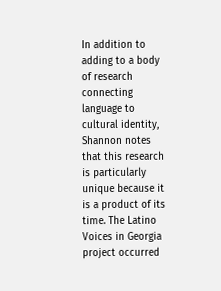In addition to adding to a body of research connecting language to cultural identity, Shannon notes that this research is particularly unique because it is a product of its time. The Latino Voices in Georgia project occurred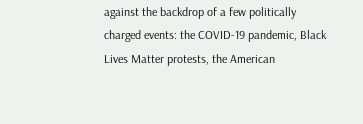against the backdrop of a few politically charged events: the COVID-19 pandemic, Black Lives Matter protests, the American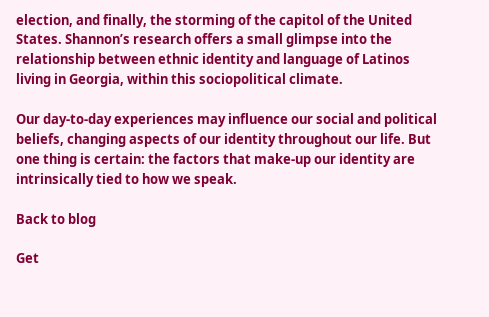election, and finally, the storming of the capitol of the United States. Shannon’s research offers a small glimpse into the relationship between ethnic identity and language of Latinos living in Georgia, within this sociopolitical climate.

Our day-to-day experiences may influence our social and political beliefs, changing aspects of our identity throughout our life. But one thing is certain: the factors that make-up our identity are intrinsically tied to how we speak.

Back to blog

Get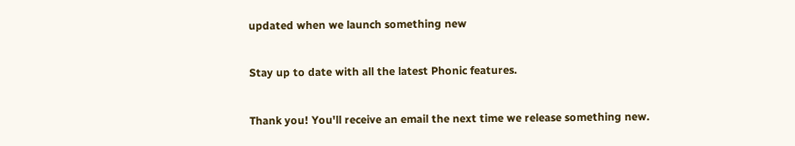updated when we launch something new

Stay up to date with all the latest Phonic features.

Thank you! You'll receive an email the next time we release something new.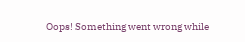Oops! Something went wrong while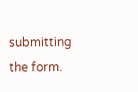submitting the form.